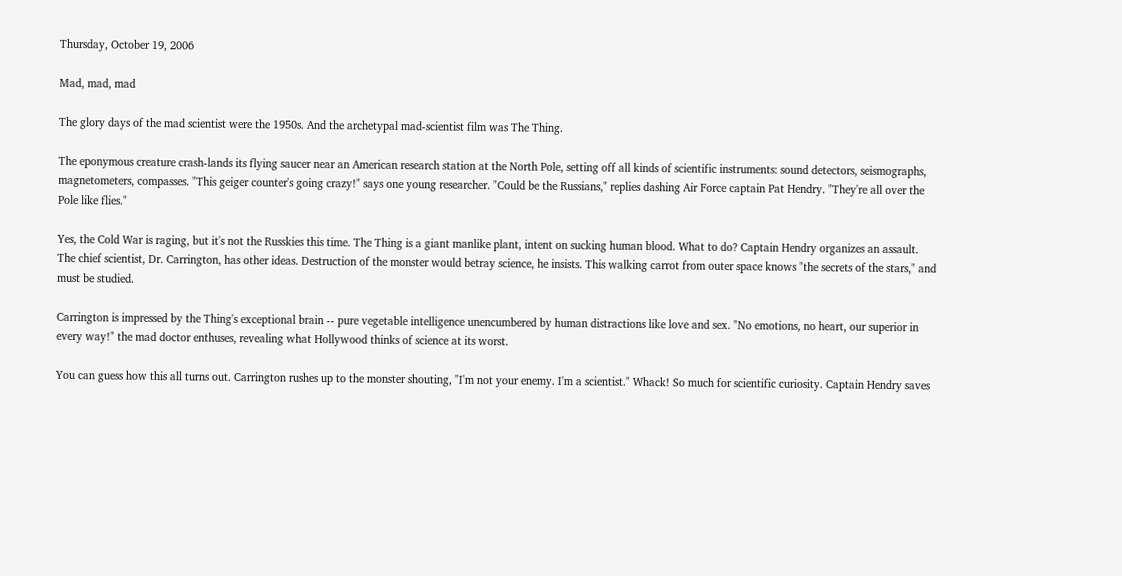Thursday, October 19, 2006

Mad, mad, mad

The glory days of the mad scientist were the 1950s. And the archetypal mad-scientist film was The Thing.

The eponymous creature crash-lands its flying saucer near an American research station at the North Pole, setting off all kinds of scientific instruments: sound detectors, seismographs, magnetometers, compasses. "This geiger counter's going crazy!" says one young researcher. "Could be the Russians," replies dashing Air Force captain Pat Hendry. "They're all over the Pole like flies."

Yes, the Cold War is raging, but it's not the Russkies this time. The Thing is a giant manlike plant, intent on sucking human blood. What to do? Captain Hendry organizes an assault. The chief scientist, Dr. Carrington, has other ideas. Destruction of the monster would betray science, he insists. This walking carrot from outer space knows "the secrets of the stars," and must be studied.

Carrington is impressed by the Thing's exceptional brain -- pure vegetable intelligence unencumbered by human distractions like love and sex. "No emotions, no heart, our superior in every way!" the mad doctor enthuses, revealing what Hollywood thinks of science at its worst.

You can guess how this all turns out. Carrington rushes up to the monster shouting, "I'm not your enemy. I'm a scientist." Whack! So much for scientific curiosity. Captain Hendry saves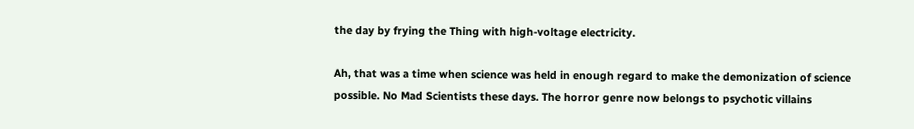the day by frying the Thing with high-voltage electricity.

Ah, that was a time when science was held in enough regard to make the demonization of science possible. No Mad Scientists these days. The horror genre now belongs to psychotic villains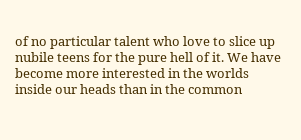of no particular talent who love to slice up nubile teens for the pure hell of it. We have become more interested in the worlds inside our heads than in the common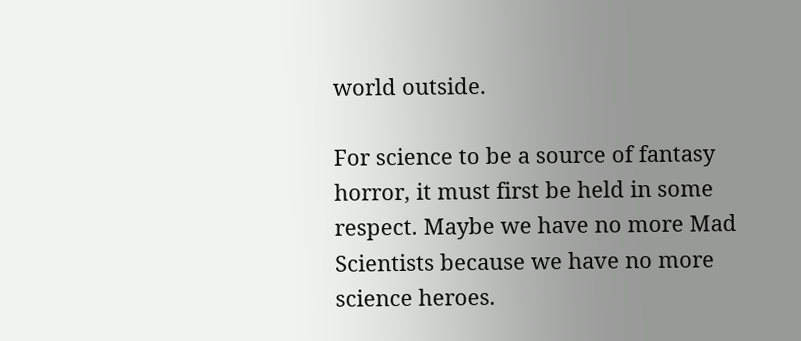world outside.

For science to be a source of fantasy horror, it must first be held in some respect. Maybe we have no more Mad Scientists because we have no more science heroes.